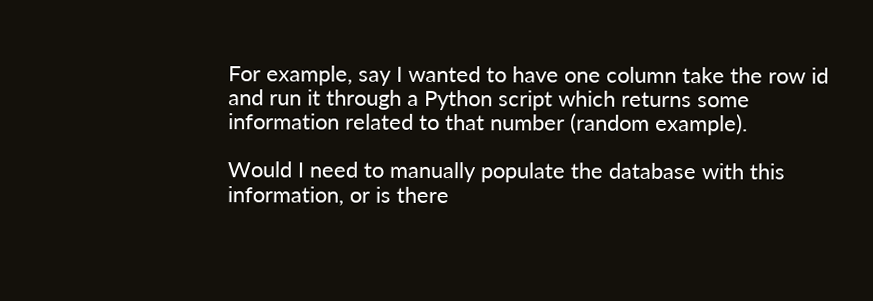For example, say I wanted to have one column take the row id and run it through a Python script which returns some information related to that number (random example).

Would I need to manually populate the database with this information, or is there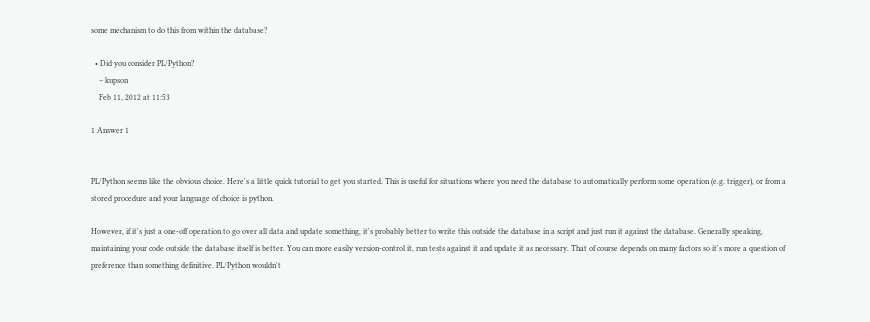some mechanism to do this from within the database?

  • Did you consider PL/Python?
    – kupson
    Feb 11, 2012 at 11:53

1 Answer 1


PL/Python seems like the obvious choice. Here's a little quick tutorial to get you started. This is useful for situations where you need the database to automatically perform some operation (e.g. trigger), or from a stored procedure and your language of choice is python.

However, if it's just a one-off operation to go over all data and update something, it's probably better to write this outside the database in a script and just run it against the database. Generally speaking, maintaining your code outside the database itself is better. You can more easily version-control it, run tests against it and update it as necessary. That of course depends on many factors so it's more a question of preference than something definitive. PL/Python wouldn't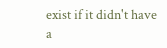exist if it didn't have a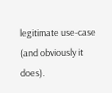legitimate use-case (and obviously it does).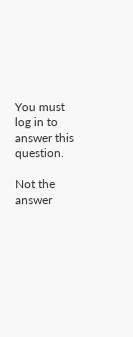You must log in to answer this question.

Not the answer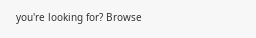you're looking for? Browse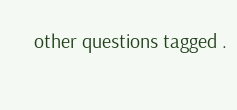other questions tagged .